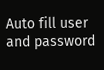Auto fill user and password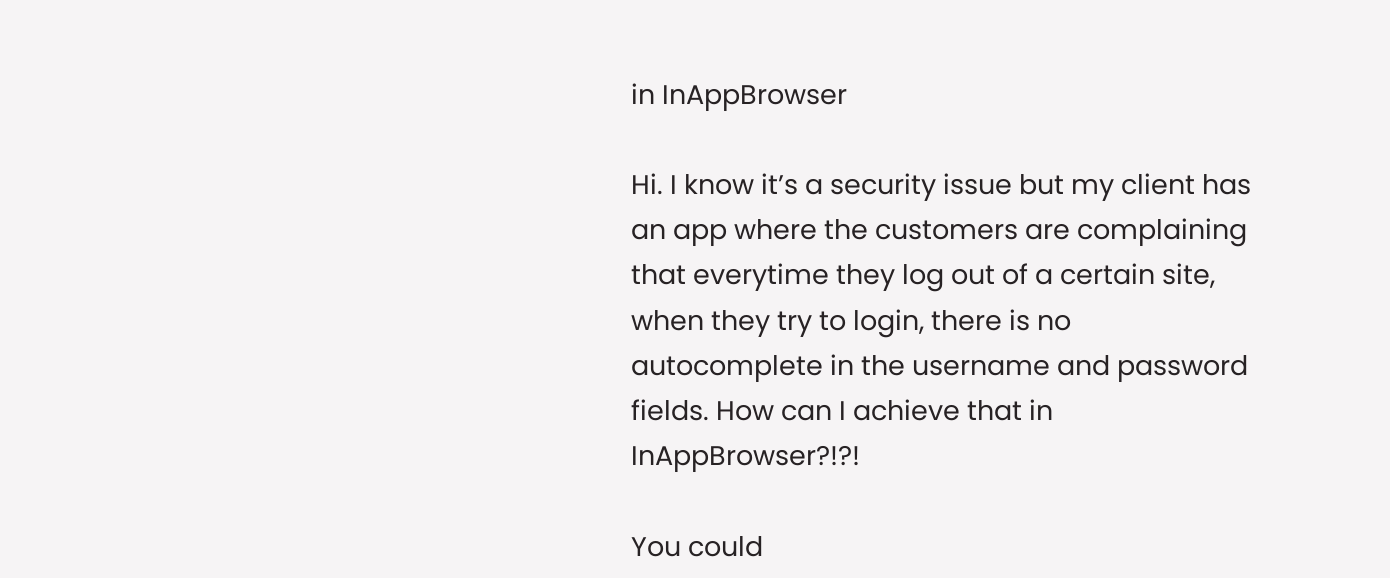in InAppBrowser

Hi. I know it’s a security issue but my client has an app where the customers are complaining that everytime they log out of a certain site, when they try to login, there is no autocomplete in the username and password fields. How can I achieve that in InAppBrowser?!?!

You could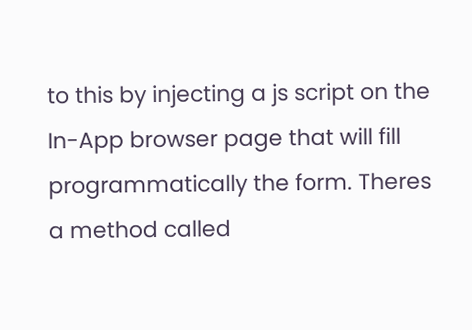to this by injecting a js script on the In-App browser page that will fill programmatically the form. Theres a method called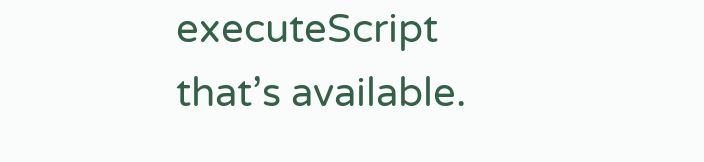executeScript that’s available.